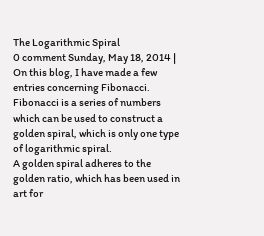The Logarithmic Spiral
0 comment Sunday, May 18, 2014 |
On this blog, I have made a few entries concerning Fibonacci.
Fibonacci is a series of numbers which can be used to construct a golden spiral, which is only one type of logarithmic spiral.
A golden spiral adheres to the golden ratio, which has been used in art for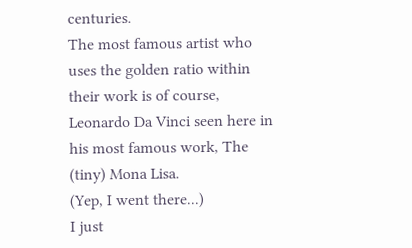centuries.
The most famous artist who uses the golden ratio within their work is of course, Leonardo Da Vinci seen here in his most famous work, The (tiny) Mona Lisa.
(Yep, I went there...)
I just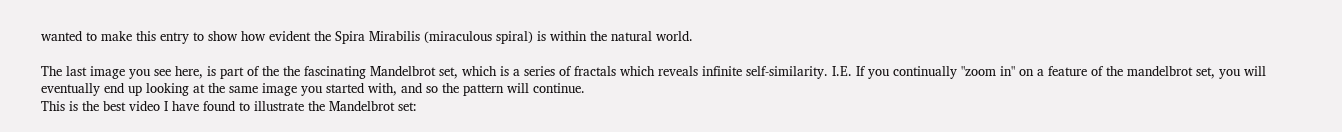wanted to make this entry to show how evident the Spira Mirabilis (miraculous spiral) is within the natural world.

The last image you see here, is part of the the fascinating Mandelbrot set, which is a series of fractals which reveals infinite self-similarity. I.E. If you continually "zoom in" on a feature of the mandelbrot set, you will eventually end up looking at the same image you started with, and so the pattern will continue.
This is the best video I have found to illustrate the Mandelbrot set: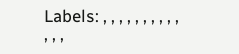Labels: , , , , , , , , , , , , ,